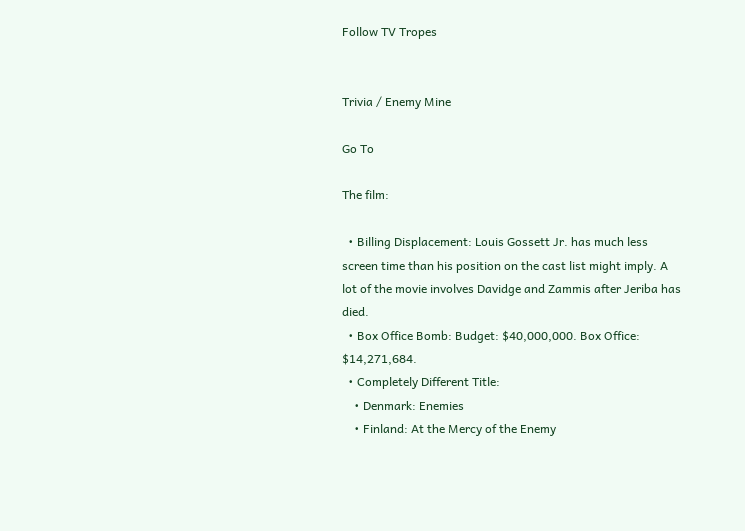Follow TV Tropes


Trivia / Enemy Mine

Go To

The film:

  • Billing Displacement: Louis Gossett Jr. has much less screen time than his position on the cast list might imply. A lot of the movie involves Davidge and Zammis after Jeriba has died.
  • Box Office Bomb: Budget: $40,000,000. Box Office: $14,271,684.
  • Completely Different Title:
    • Denmark: Enemies
    • Finland: At the Mercy of the Enemy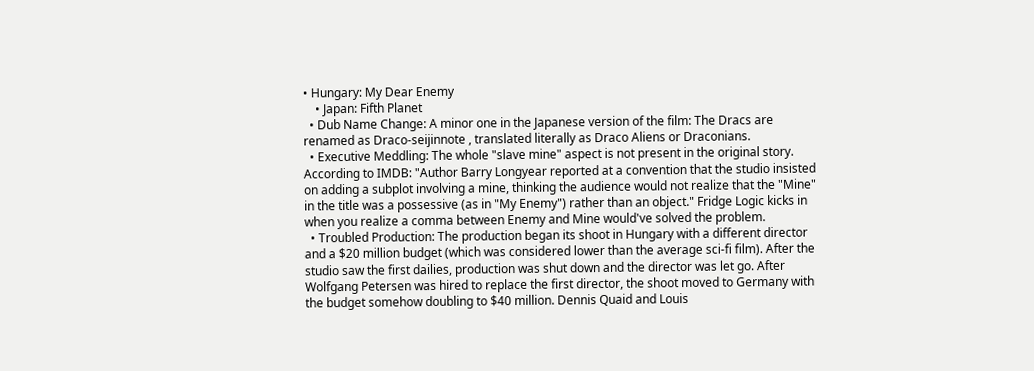• Hungary: My Dear Enemy
    • Japan: Fifth Planet
  • Dub Name Change: A minor one in the Japanese version of the film: The Dracs are renamed as Draco-seijinnote , translated literally as Draco Aliens or Draconians.
  • Executive Meddling: The whole "slave mine" aspect is not present in the original story. According to IMDB: "Author Barry Longyear reported at a convention that the studio insisted on adding a subplot involving a mine, thinking the audience would not realize that the "Mine" in the title was a possessive (as in "My Enemy") rather than an object." Fridge Logic kicks in when you realize a comma between Enemy and Mine would've solved the problem.
  • Troubled Production: The production began its shoot in Hungary with a different director and a $20 million budget (which was considered lower than the average sci-fi film). After the studio saw the first dailies, production was shut down and the director was let go. After Wolfgang Petersen was hired to replace the first director, the shoot moved to Germany with the budget somehow doubling to $40 million. Dennis Quaid and Louis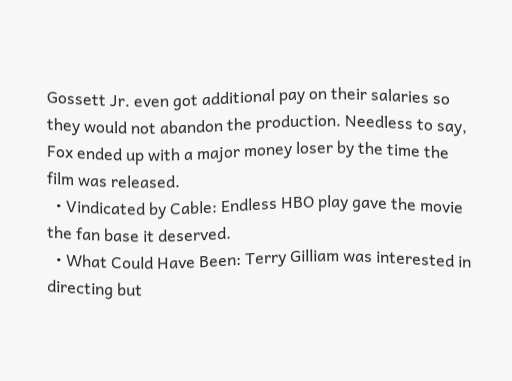Gossett Jr. even got additional pay on their salaries so they would not abandon the production. Needless to say, Fox ended up with a major money loser by the time the film was released.
  • Vindicated by Cable: Endless HBO play gave the movie the fan base it deserved.
  • What Could Have Been: Terry Gilliam was interested in directing but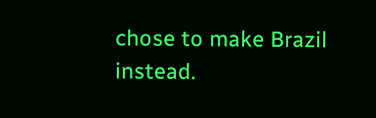chose to make Brazil instead.